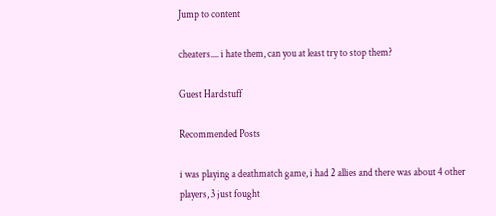Jump to content

cheaters.... i hate them, can you at least try to stop them?

Guest Hardstuff

Recommended Posts

i was playing a deathmatch game, i had 2 allies and there was about 4 other players, 3 just fought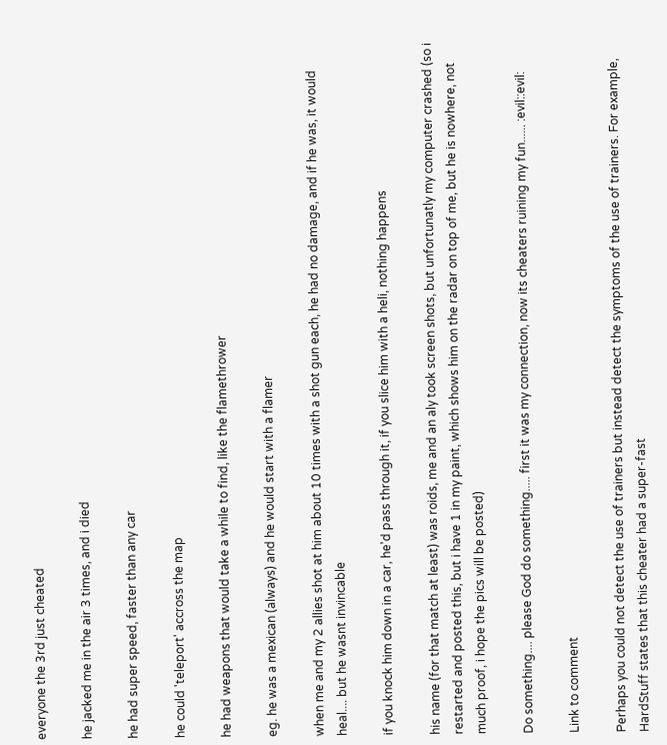everyone the 3rd just cheated

he jacked me in the air 3 times, and i died

he had super speed, faster than any car

he could 'teleport' accross the map

he had weapons that would take a while to find, like the flamethrower

eg. he was a mexican (always) and he would start with a flamer

when me and my 2 allies shot at him about 10 times with a shot gun each, he had no damage, and if he was, it would heal.... but he wasnt invincable

if you knock him down in a car, he'd pass through it, if you slice him with a heli, nothing happens

his name (for that match at least) was roids, me and an aly took screen shots, but unfortunatly my computer crashed (so i restarted and posted this, but i have 1 in my paint, which shows him on the radar on top of me, but he is nowhere, not much proof, i hope the pics will be posted)

Do something.... please God do something..... first it was my connection, now its cheaters ruining my fun...... :evil::evil:

Link to comment

Perhaps you could not detect the use of trainers but instead detect the symptoms of the use of trainers. For example, HardStuff states that this cheater had a super-fast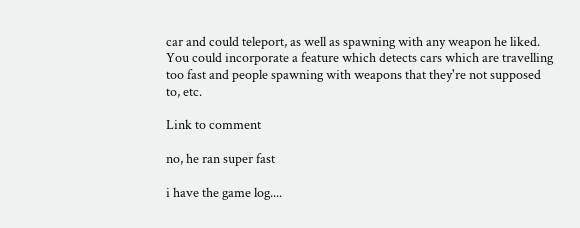car and could teleport, as well as spawning with any weapon he liked. You could incorporate a feature which detects cars which are travelling too fast and people spawning with weapons that they're not supposed to, etc.

Link to comment

no, he ran super fast

i have the game log....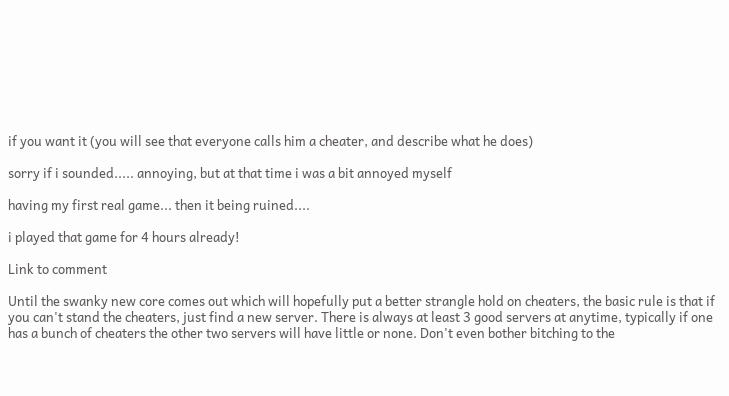if you want it (you will see that everyone calls him a cheater, and describe what he does)

sorry if i sounded..... annoying, but at that time i was a bit annoyed myself

having my first real game... then it being ruined....

i played that game for 4 hours already!

Link to comment

Until the swanky new core comes out which will hopefully put a better strangle hold on cheaters, the basic rule is that if you can't stand the cheaters, just find a new server. There is always at least 3 good servers at anytime, typically if one has a bunch of cheaters the other two servers will have little or none. Don't even bother bitching to the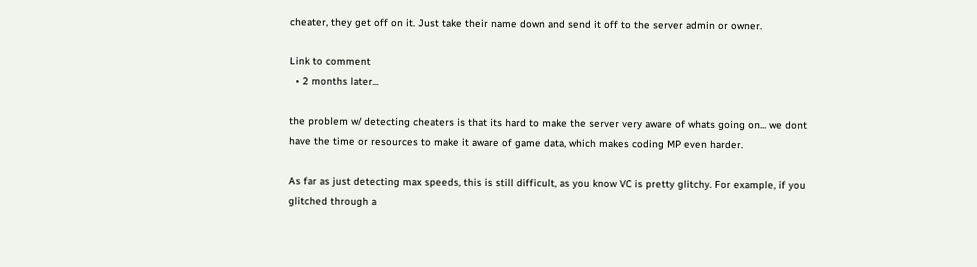cheater, they get off on it. Just take their name down and send it off to the server admin or owner.

Link to comment
  • 2 months later...

the problem w/ detecting cheaters is that its hard to make the server very aware of whats going on... we dont have the time or resources to make it aware of game data, which makes coding MP even harder.

As far as just detecting max speeds, this is still difficult, as you know VC is pretty glitchy. For example, if you glitched through a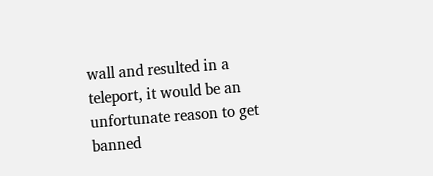wall and resulted in a teleport, it would be an unfortunate reason to get banned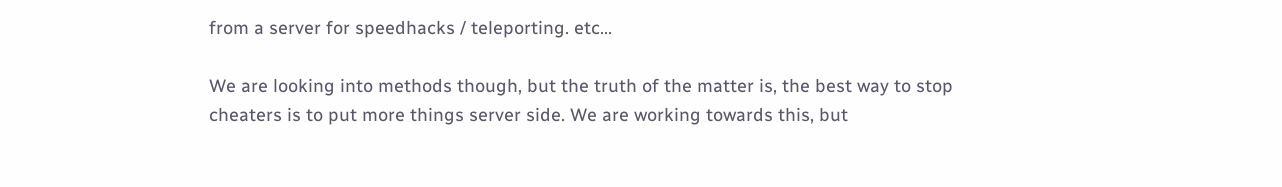from a server for speedhacks / teleporting. etc...

We are looking into methods though, but the truth of the matter is, the best way to stop cheaters is to put more things server side. We are working towards this, but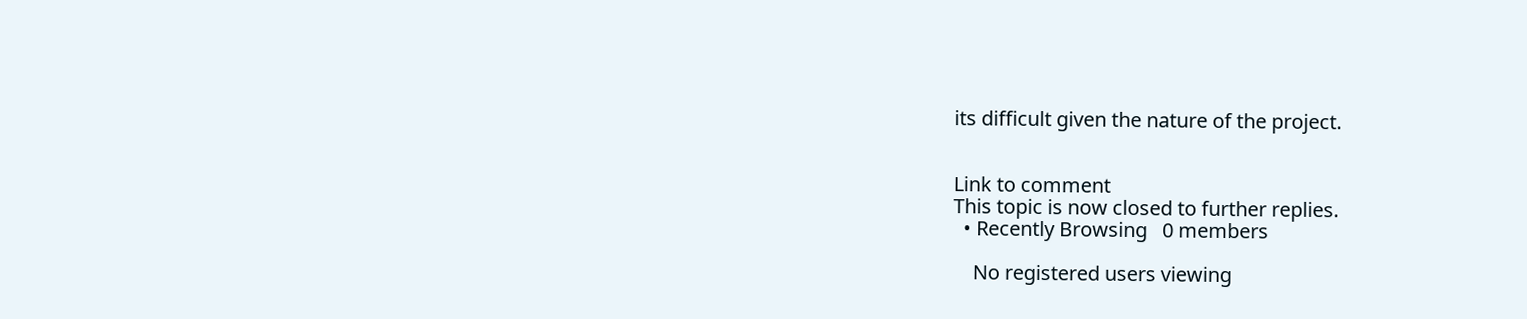its difficult given the nature of the project.


Link to comment
This topic is now closed to further replies.
  • Recently Browsing   0 members

    No registered users viewing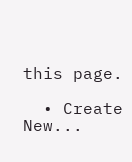this page.

  • Create New...